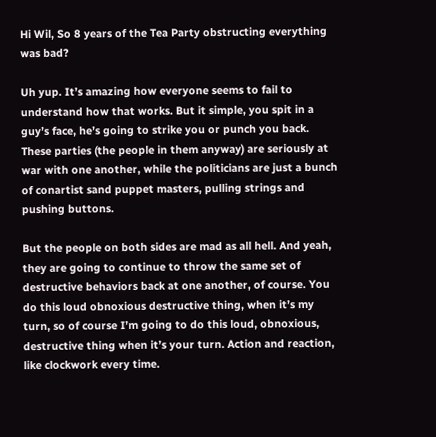Hi Wil, So 8 years of the Tea Party obstructing everything was bad?

Uh yup. It’s amazing how everyone seems to fail to understand how that works. But it simple, you spit in a guy’s face, he’s going to strike you or punch you back. These parties (the people in them anyway) are seriously at war with one another, while the politicians are just a bunch of conartist sand puppet masters, pulling strings and pushing buttons.

But the people on both sides are mad as all hell. And yeah, they are going to continue to throw the same set of destructive behaviors back at one another, of course. You do this loud obnoxious destructive thing, when it’s my turn, so of course I’m going to do this loud, obnoxious, destructive thing when it’s your turn. Action and reaction, like clockwork every time.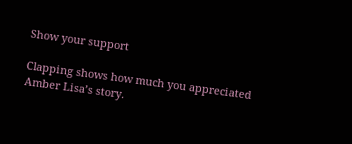Show your support

Clapping shows how much you appreciated Amber Lisa’s story.